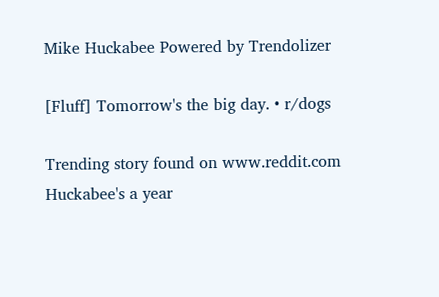Mike Huckabee Powered by Trendolizer

[Fluff] Tomorrow's the big day. • r/dogs

Trending story found on www.reddit.com
Huckabee's a year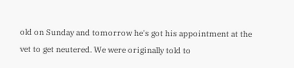old on Sunday and tomorrow he's got his appointment at the vet to get neutered. We were originally told to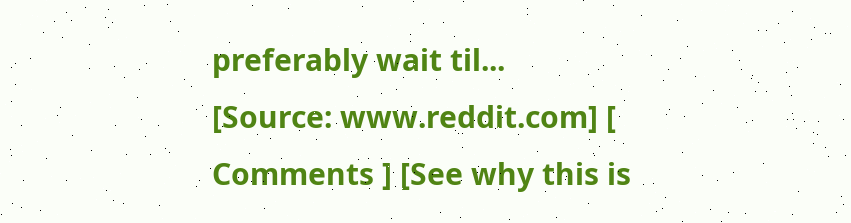preferably wait til...
[Source: www.reddit.com] [ Comments ] [See why this is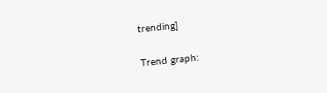trending]

Trend graph: